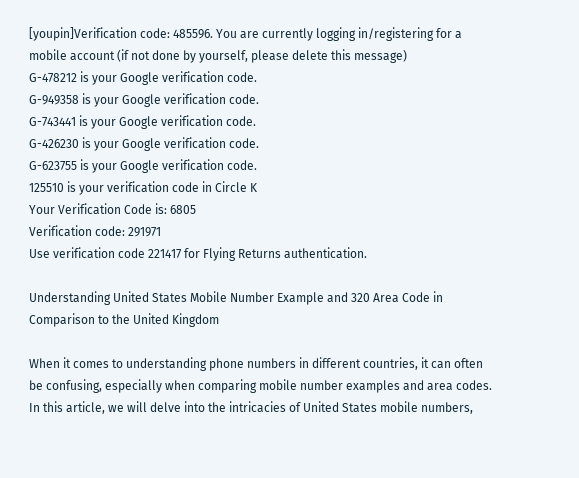[youpin]Verification code: 485596. You are currently logging in/registering for a mobile account (if not done by yourself, please delete this message)
G-478212 is your Google verification code.
G-949358 is your Google verification code.
G-743441 is your Google verification code.
G-426230 is your Google verification code.
G-623755 is your Google verification code.
125510 is your verification code in Circle K
Your Verification Code is: 6805
Verification code: 291971
Use verification code 221417 for Flying Returns authentication.

Understanding United States Mobile Number Example and 320 Area Code in Comparison to the United Kingdom

When it comes to understanding phone numbers in different countries, it can often be confusing, especially when comparing mobile number examples and area codes. In this article, we will delve into the intricacies of United States mobile numbers,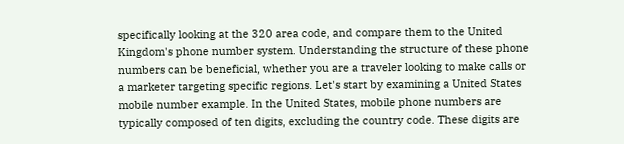specifically looking at the 320 area code, and compare them to the United Kingdom's phone number system. Understanding the structure of these phone numbers can be beneficial, whether you are a traveler looking to make calls or a marketer targeting specific regions. Let's start by examining a United States mobile number example. In the United States, mobile phone numbers are typically composed of ten digits, excluding the country code. These digits are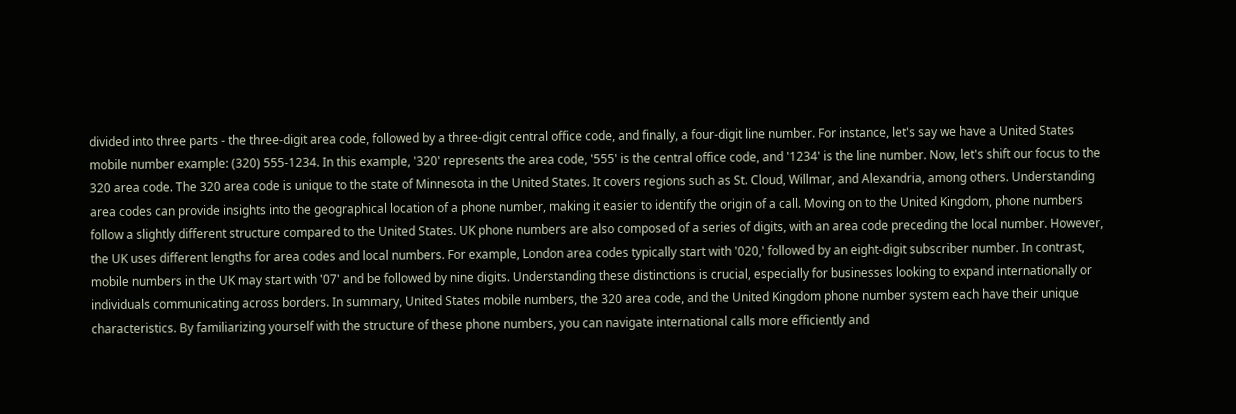divided into three parts - the three-digit area code, followed by a three-digit central office code, and finally, a four-digit line number. For instance, let's say we have a United States mobile number example: (320) 555-1234. In this example, '320' represents the area code, '555' is the central office code, and '1234' is the line number. Now, let's shift our focus to the 320 area code. The 320 area code is unique to the state of Minnesota in the United States. It covers regions such as St. Cloud, Willmar, and Alexandria, among others. Understanding area codes can provide insights into the geographical location of a phone number, making it easier to identify the origin of a call. Moving on to the United Kingdom, phone numbers follow a slightly different structure compared to the United States. UK phone numbers are also composed of a series of digits, with an area code preceding the local number. However, the UK uses different lengths for area codes and local numbers. For example, London area codes typically start with '020,' followed by an eight-digit subscriber number. In contrast, mobile numbers in the UK may start with '07' and be followed by nine digits. Understanding these distinctions is crucial, especially for businesses looking to expand internationally or individuals communicating across borders. In summary, United States mobile numbers, the 320 area code, and the United Kingdom phone number system each have their unique characteristics. By familiarizing yourself with the structure of these phone numbers, you can navigate international calls more efficiently and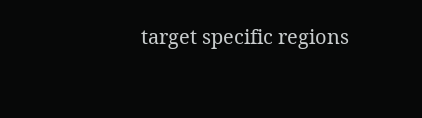target specific regions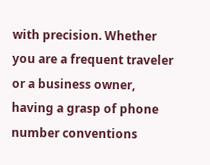with precision. Whether you are a frequent traveler or a business owner, having a grasp of phone number conventions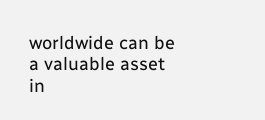worldwide can be a valuable asset in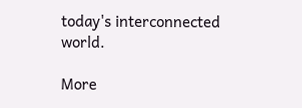today's interconnected world.

More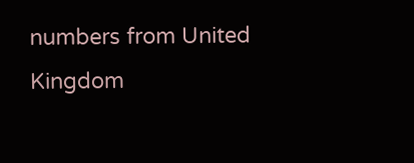numbers from United Kingdom